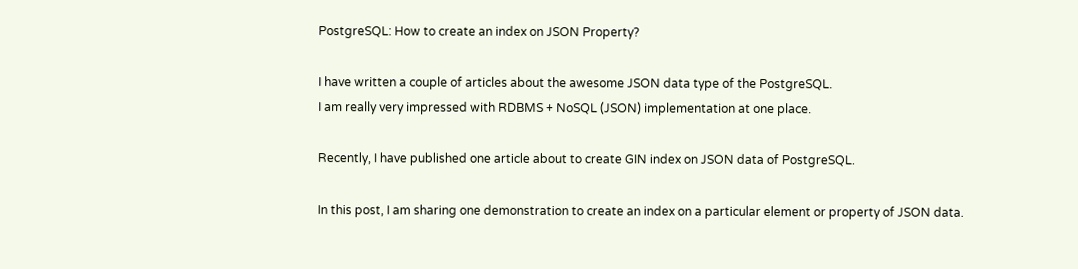PostgreSQL: How to create an index on JSON Property?

I have written a couple of articles about the awesome JSON data type of the PostgreSQL.
I am really very impressed with RDBMS + NoSQL (JSON) implementation at one place.

Recently, I have published one article about to create GIN index on JSON data of PostgreSQL.

In this post, I am sharing one demonstration to create an index on a particular element or property of JSON data.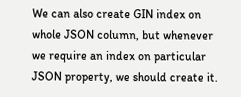We can also create GIN index on whole JSON column, but whenever we require an index on particular JSON property, we should create it.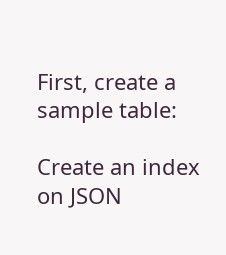First, create a sample table:

Create an index on JSON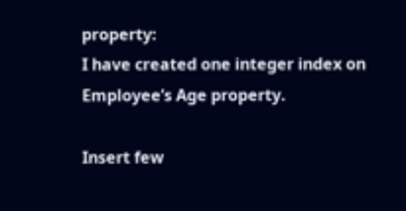property:
I have created one integer index on Employee’s Age property.

Insert few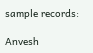sample records:

Anvesh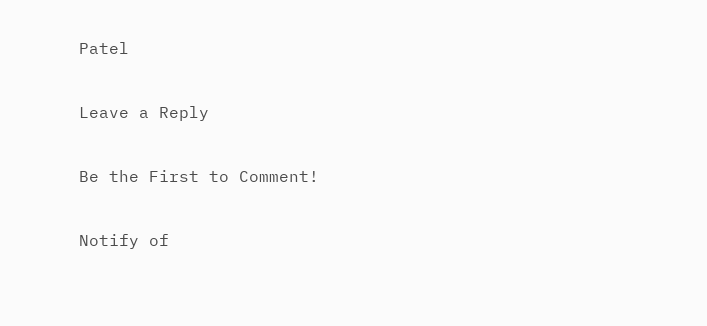Patel

Leave a Reply

Be the First to Comment!

Notify of